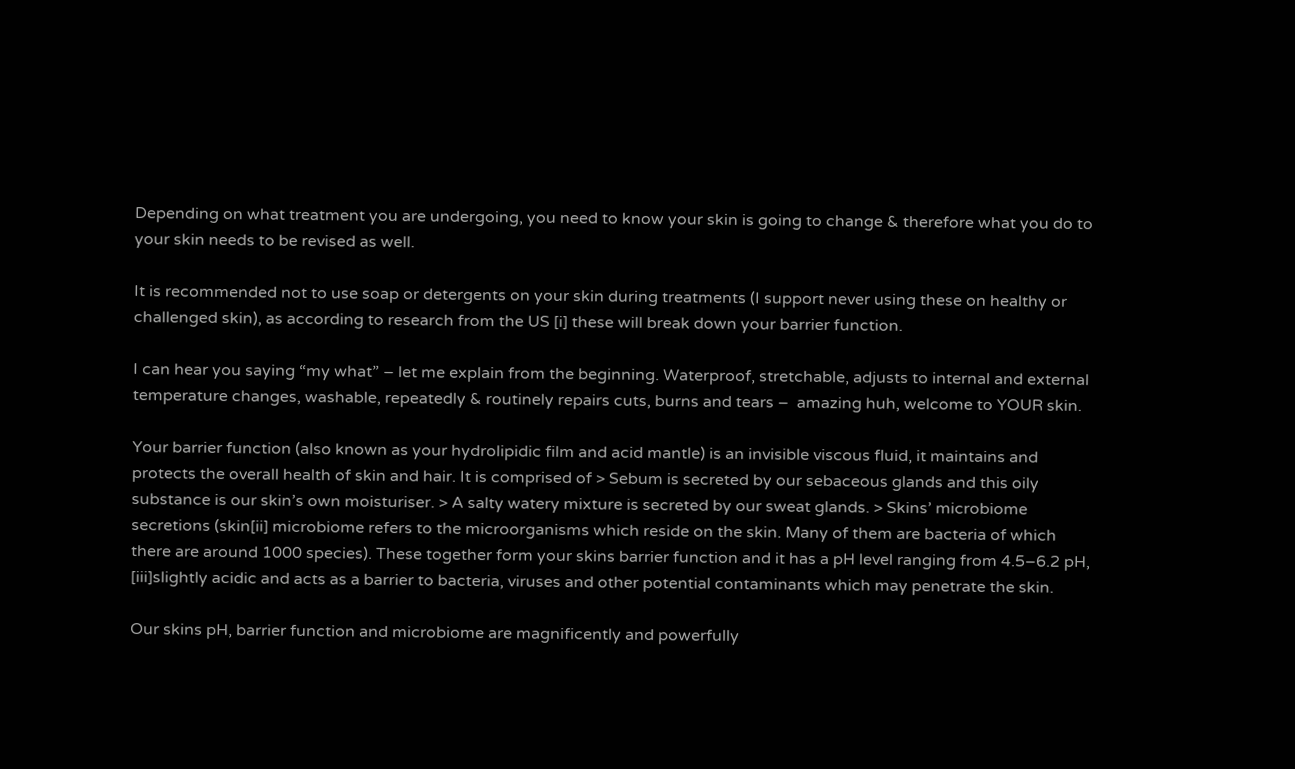Depending on what treatment you are undergoing, you need to know your skin is going to change & therefore what you do to your skin needs to be revised as well.

It is recommended not to use soap or detergents on your skin during treatments (I support never using these on healthy or challenged skin), as according to research from the US [i] these will break down your barrier function.

I can hear you saying “my what” – let me explain from the beginning. Waterproof, stretchable, adjusts to internal and external temperature changes, washable, repeatedly & routinely repairs cuts, burns and tears –  amazing huh, welcome to YOUR skin.

Your barrier function (also known as your hydrolipidic film and acid mantle) is an invisible viscous fluid, it maintains and protects the overall health of skin and hair. It is comprised of > Sebum is secreted by our sebaceous glands and this oily substance is our skin’s own moisturiser. > A salty watery mixture is secreted by our sweat glands. > Skins’ microbiome secretions (skin[ii] microbiome refers to the microorganisms which reside on the skin. Many of them are bacteria of which there are around 1000 species). These together form your skins barrier function and it has a pH level ranging from 4.5–6.2 pH, [iii]slightly acidic and acts as a barrier to bacteria, viruses and other potential contaminants which may penetrate the skin.

Our skins pH, barrier function and microbiome are magnificently and powerfully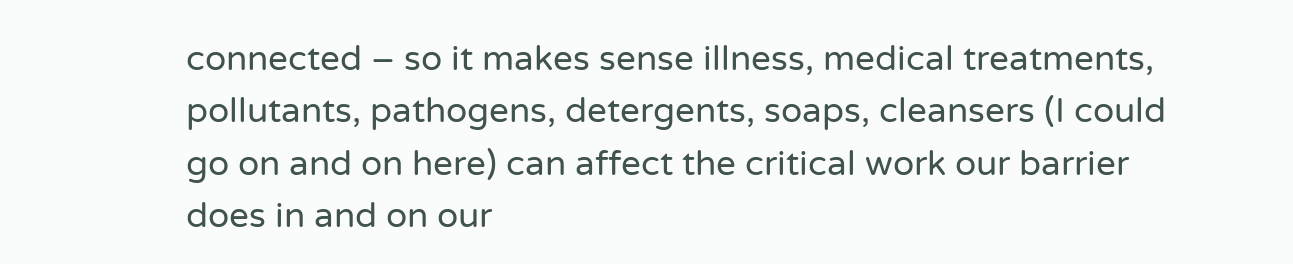connected – so it makes sense illness, medical treatments, pollutants, pathogens, detergents, soaps, cleansers (I could go on and on here) can affect the critical work our barrier does in and on our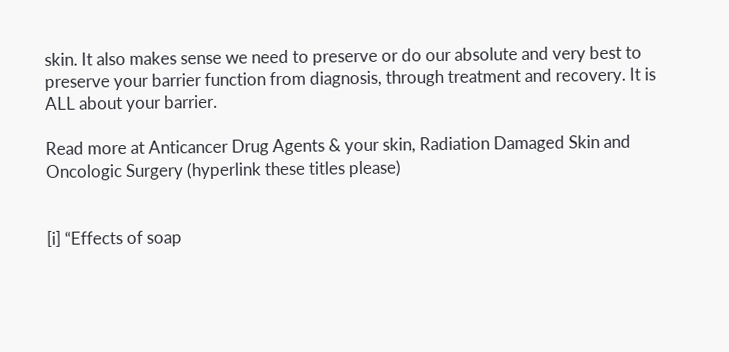skin. It also makes sense we need to preserve or do our absolute and very best to preserve your barrier function from diagnosis, through treatment and recovery. It is ALL about your barrier.

Read more at Anticancer Drug Agents & your skin, Radiation Damaged Skin and Oncologic Surgery (hyperlink these titles please)


[i] “Effects of soap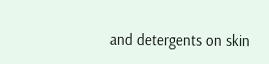and detergents on skin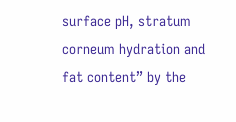surface pH, stratum corneum hydration and fat content” by the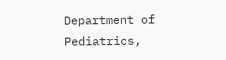Department of Pediatrics,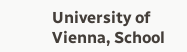University of Vienna, School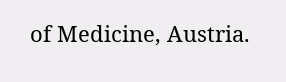of Medicine, Austria.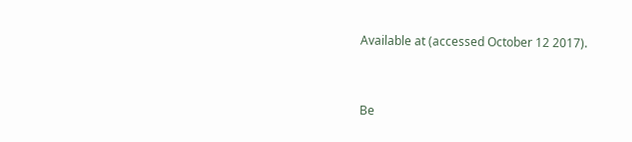Available at (accessed October 12 2017).



Be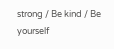strong / Be kind / Be yourself